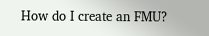How do I create an FMU?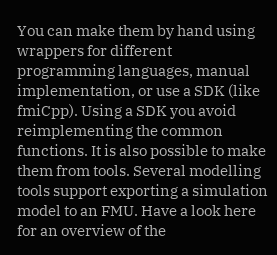You can make them by hand using wrappers for different programming languages, manual implementation, or use a SDK (like fmiCpp). Using a SDK you avoid reimplementing the common functions. It is also possible to make them from tools. Several modelling tools support exporting a simulation model to an FMU. Have a look here for an overview of the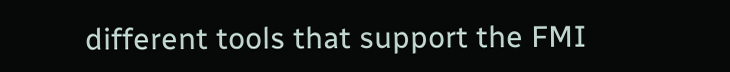different tools that support the FMI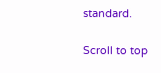standard.

Scroll to top